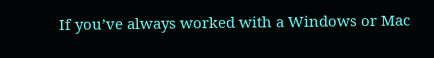If you’ve always worked with a Windows or Mac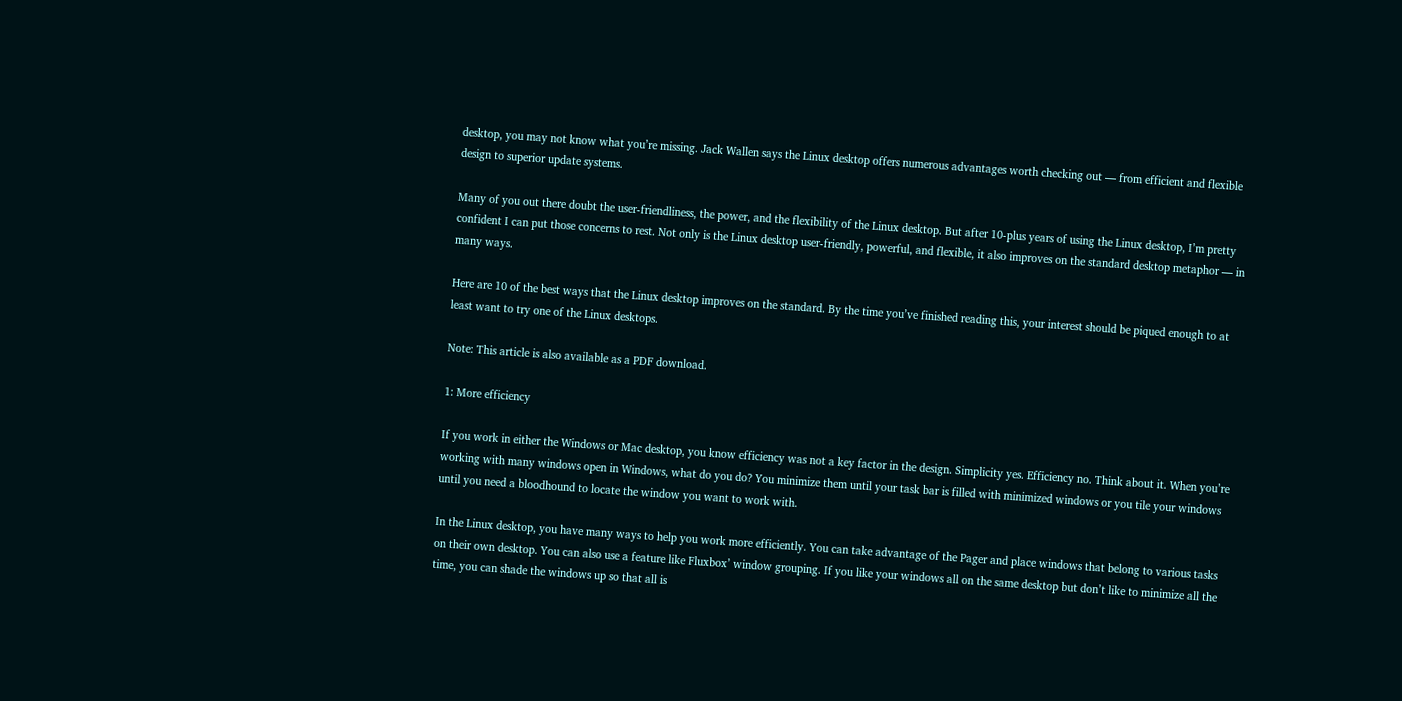desktop, you may not know what you’re missing. Jack Wallen says the Linux desktop offers numerous advantages worth checking out — from efficient and flexible design to superior update systems.

Many of you out there doubt the user-friendliness, the power, and the flexibility of the Linux desktop. But after 10-plus years of using the Linux desktop, I’m pretty confident I can put those concerns to rest. Not only is the Linux desktop user-friendly, powerful, and flexible, it also improves on the standard desktop metaphor — in many ways.

Here are 10 of the best ways that the Linux desktop improves on the standard. By the time you’ve finished reading this, your interest should be piqued enough to at least want to try one of the Linux desktops.

Note: This article is also available as a PDF download.

1: More efficiency

If you work in either the Windows or Mac desktop, you know efficiency was not a key factor in the design. Simplicity yes. Efficiency no. Think about it. When you’re working with many windows open in Windows, what do you do? You minimize them until your task bar is filled with minimized windows or you tile your windows until you need a bloodhound to locate the window you want to work with.

In the Linux desktop, you have many ways to help you work more efficiently. You can take advantage of the Pager and place windows that belong to various tasks on their own desktop. You can also use a feature like Fluxbox’ window grouping. If you like your windows all on the same desktop but don’t like to minimize all the time, you can shade the windows up so that all is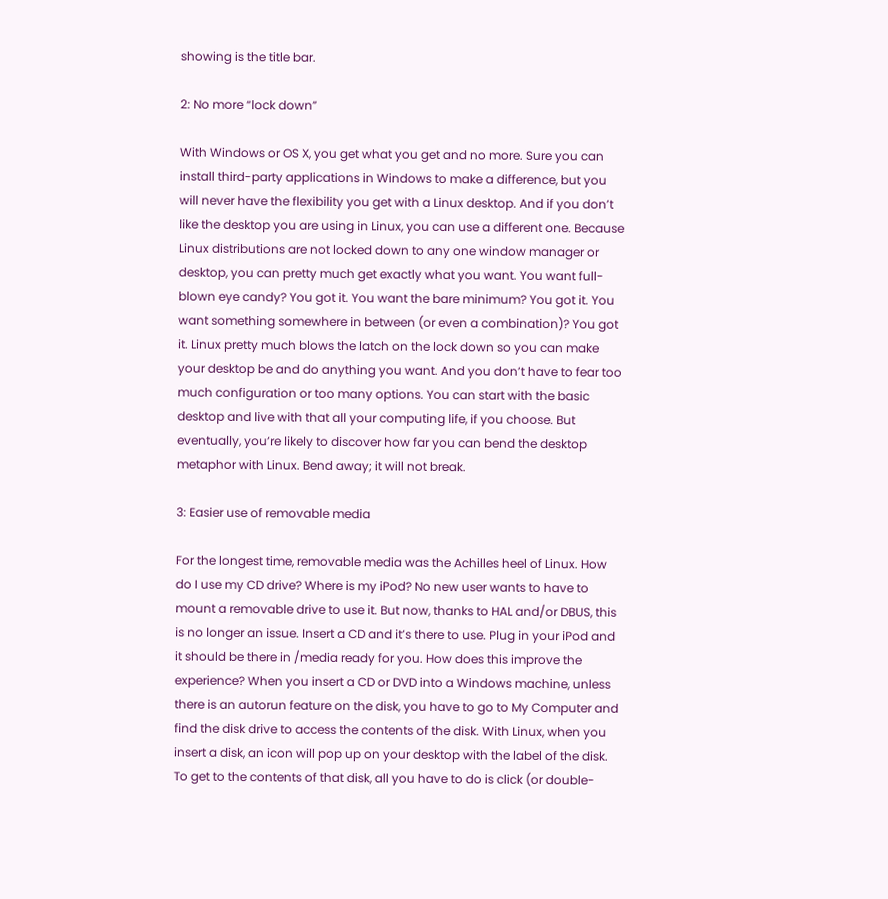showing is the title bar.

2: No more “lock down”

With Windows or OS X, you get what you get and no more. Sure you can install third-party applications in Windows to make a difference, but you will never have the flexibility you get with a Linux desktop. And if you don’t like the desktop you are using in Linux, you can use a different one. Because Linux distributions are not locked down to any one window manager or desktop, you can pretty much get exactly what you want. You want full-blown eye candy? You got it. You want the bare minimum? You got it. You want something somewhere in between (or even a combination)? You got it. Linux pretty much blows the latch on the lock down so you can make your desktop be and do anything you want. And you don’t have to fear too much configuration or too many options. You can start with the basic desktop and live with that all your computing life, if you choose. But eventually, you’re likely to discover how far you can bend the desktop metaphor with Linux. Bend away; it will not break.

3: Easier use of removable media

For the longest time, removable media was the Achilles heel of Linux. How do I use my CD drive? Where is my iPod? No new user wants to have to mount a removable drive to use it. But now, thanks to HAL and/or DBUS, this is no longer an issue. Insert a CD and it’s there to use. Plug in your iPod and it should be there in /media ready for you. How does this improve the experience? When you insert a CD or DVD into a Windows machine, unless there is an autorun feature on the disk, you have to go to My Computer and find the disk drive to access the contents of the disk. With Linux, when you insert a disk, an icon will pop up on your desktop with the label of the disk. To get to the contents of that disk, all you have to do is click (or double-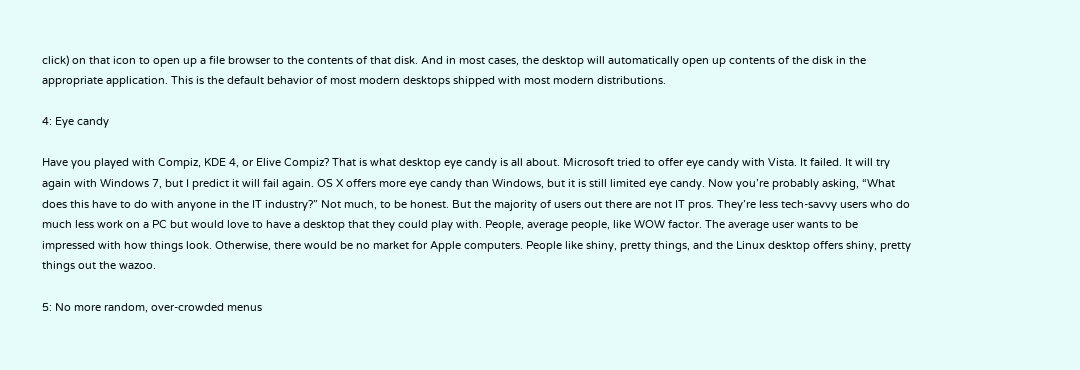click) on that icon to open up a file browser to the contents of that disk. And in most cases, the desktop will automatically open up contents of the disk in the appropriate application. This is the default behavior of most modern desktops shipped with most modern distributions.

4: Eye candy

Have you played with Compiz, KDE 4, or Elive Compiz? That is what desktop eye candy is all about. Microsoft tried to offer eye candy with Vista. It failed. It will try again with Windows 7, but I predict it will fail again. OS X offers more eye candy than Windows, but it is still limited eye candy. Now you’re probably asking, “What does this have to do with anyone in the IT industry?” Not much, to be honest. But the majority of users out there are not IT pros. They’re less tech-savvy users who do much less work on a PC but would love to have a desktop that they could play with. People, average people, like WOW factor. The average user wants to be impressed with how things look. Otherwise, there would be no market for Apple computers. People like shiny, pretty things, and the Linux desktop offers shiny, pretty things out the wazoo.

5: No more random, over-crowded menus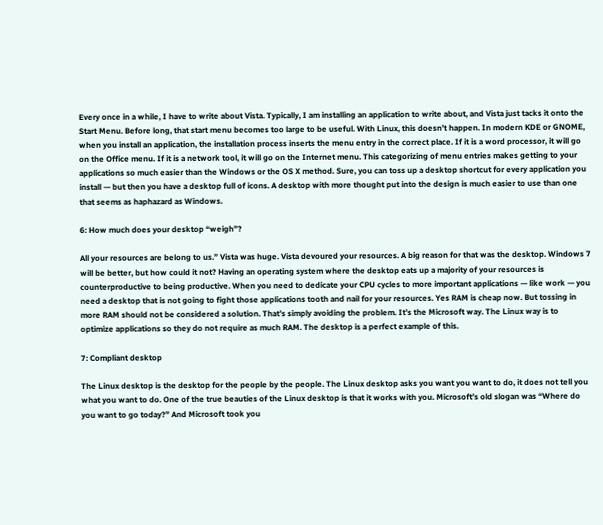Every once in a while, I have to write about Vista. Typically, I am installing an application to write about, and Vista just tacks it onto the Start Menu. Before long, that start menu becomes too large to be useful. With Linux, this doesn’t happen. In modern KDE or GNOME, when you install an application, the installation process inserts the menu entry in the correct place. If it is a word processor, it will go on the Office menu. If it is a network tool, it will go on the Internet menu. This categorizing of menu entries makes getting to your applications so much easier than the Windows or the OS X method. Sure, you can toss up a desktop shortcut for every application you install — but then you have a desktop full of icons. A desktop with more thought put into the design is much easier to use than one that seems as haphazard as Windows.

6: How much does your desktop “weigh”?

All your resources are belong to us.” Vista was huge. Vista devoured your resources. A big reason for that was the desktop. Windows 7 will be better, but how could it not? Having an operating system where the desktop eats up a majority of your resources is counterproductive to being productive. When you need to dedicate your CPU cycles to more important applications — like work — you need a desktop that is not going to fight those applications tooth and nail for your resources. Yes RAM is cheap now. But tossing in more RAM should not be considered a solution. That’s simply avoiding the problem. It’s the Microsoft way. The Linux way is to optimize applications so they do not require as much RAM. The desktop is a perfect example of this.

7: Compliant desktop

The Linux desktop is the desktop for the people by the people. The Linux desktop asks you want you want to do, it does not tell you what you want to do. One of the true beauties of the Linux desktop is that it works with you. Microsoft’s old slogan was “Where do you want to go today?” And Microsoft took you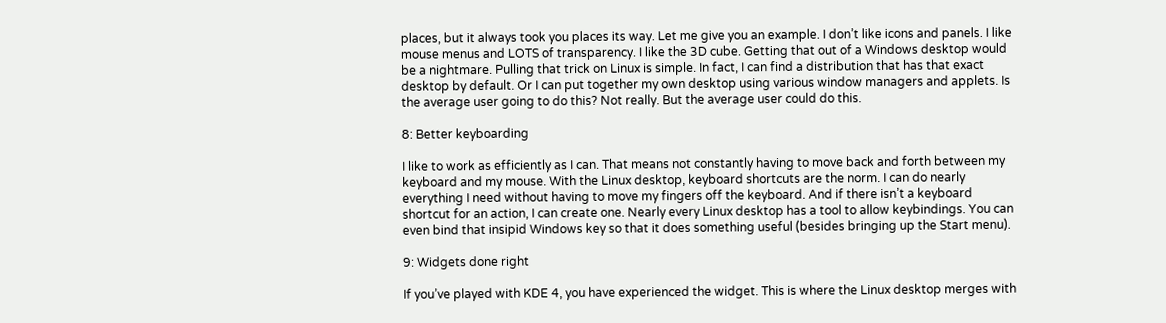places, but it always took you places its way. Let me give you an example. I don’t like icons and panels. I like mouse menus and LOTS of transparency. I like the 3D cube. Getting that out of a Windows desktop would be a nightmare. Pulling that trick on Linux is simple. In fact, I can find a distribution that has that exact desktop by default. Or I can put together my own desktop using various window managers and applets. Is the average user going to do this? Not really. But the average user could do this.

8: Better keyboarding

I like to work as efficiently as I can. That means not constantly having to move back and forth between my keyboard and my mouse. With the Linux desktop, keyboard shortcuts are the norm. I can do nearly everything I need without having to move my fingers off the keyboard. And if there isn’t a keyboard shortcut for an action, I can create one. Nearly every Linux desktop has a tool to allow keybindings. You can even bind that insipid Windows key so that it does something useful (besides bringing up the Start menu).

9: Widgets done right

If you’ve played with KDE 4, you have experienced the widget. This is where the Linux desktop merges with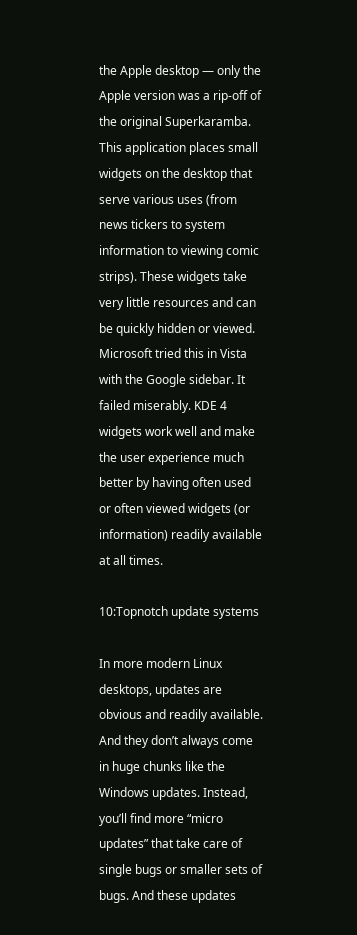the Apple desktop — only the Apple version was a rip-off of the original Superkaramba. This application places small widgets on the desktop that serve various uses (from news tickers to system information to viewing comic strips). These widgets take very little resources and can be quickly hidden or viewed. Microsoft tried this in Vista with the Google sidebar. It failed miserably. KDE 4 widgets work well and make the user experience much better by having often used or often viewed widgets (or information) readily available at all times.

10:Topnotch update systems

In more modern Linux desktops, updates are obvious and readily available. And they don’t always come in huge chunks like the Windows updates. Instead, you’ll find more “micro updates” that take care of single bugs or smaller sets of bugs. And these updates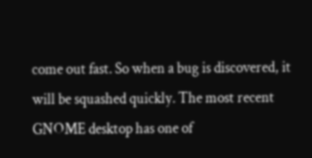come out fast. So when a bug is discovered, it will be squashed quickly. The most recent GNOME desktop has one of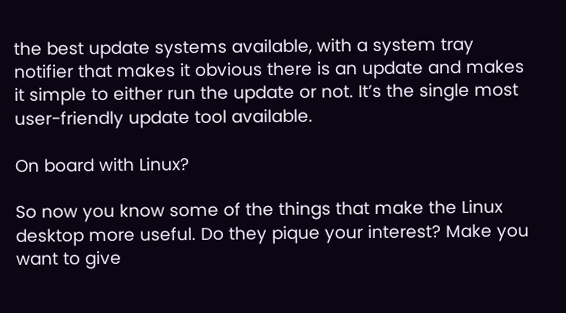the best update systems available, with a system tray notifier that makes it obvious there is an update and makes it simple to either run the update or not. It’s the single most user-friendly update tool available.

On board with Linux?

So now you know some of the things that make the Linux desktop more useful. Do they pique your interest? Make you want to give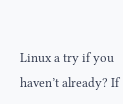Linux a try if you haven’t already? If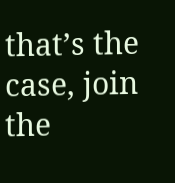that’s the case, join the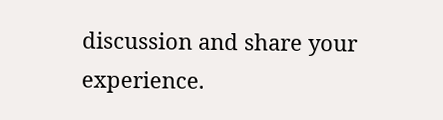discussion and share your experience.